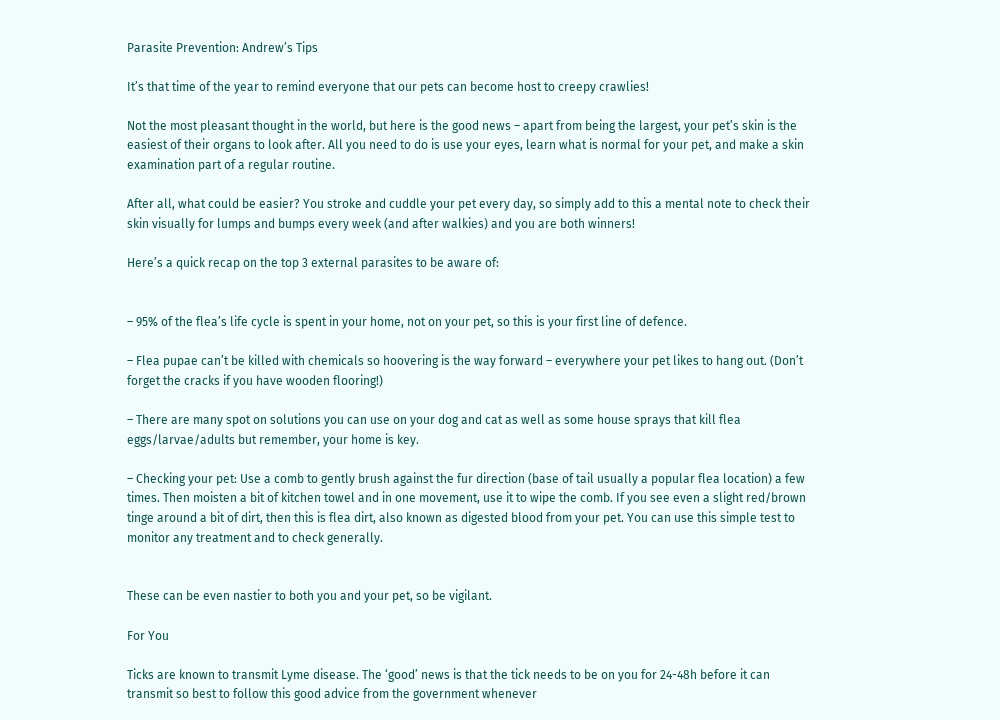Parasite Prevention: Andrew’s Tips

It’s that time of the year to remind everyone that our pets can become host to creepy crawlies!

Not the most pleasant thought in the world, but here is the good news – apart from being the largest, your pet’s skin is the easiest of their organs to look after. All you need to do is use your eyes, learn what is normal for your pet, and make a skin examination part of a regular routine.

After all, what could be easier? You stroke and cuddle your pet every day, so simply add to this a mental note to check their skin visually for lumps and bumps every week (and after walkies) and you are both winners!

Here’s a quick recap on the top 3 external parasites to be aware of:


– 95% of the flea’s life cycle is spent in your home, not on your pet, so this is your first line of defence.

– Flea pupae can’t be killed with chemicals so hoovering is the way forward – everywhere your pet likes to hang out. (Don’t forget the cracks if you have wooden flooring!)

– There are many spot on solutions you can use on your dog and cat as well as some house sprays that kill flea eggs/larvae/adults but remember, your home is key.

– Checking your pet: Use a comb to gently brush against the fur direction (base of tail usually a popular flea location) a few times. Then moisten a bit of kitchen towel and in one movement, use it to wipe the comb. If you see even a slight red/brown tinge around a bit of dirt, then this is flea dirt, also known as digested blood from your pet. You can use this simple test to monitor any treatment and to check generally.


These can be even nastier to both you and your pet, so be vigilant.

For You

Ticks are known to transmit Lyme disease. The ‘good’ news is that the tick needs to be on you for 24-48h before it can transmit so best to follow this good advice from the government whenever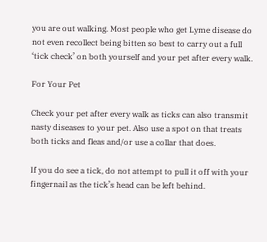you are out walking. Most people who get Lyme disease do not even recollect being bitten so best to carry out a full ‘tick check’ on both yourself and your pet after every walk.

For Your Pet

Check your pet after every walk as ticks can also transmit nasty diseases to your pet. Also use a spot on that treats both ticks and fleas and/or use a collar that does.

If you do see a tick, do not attempt to pull it off with your fingernail as the tick’s head can be left behind.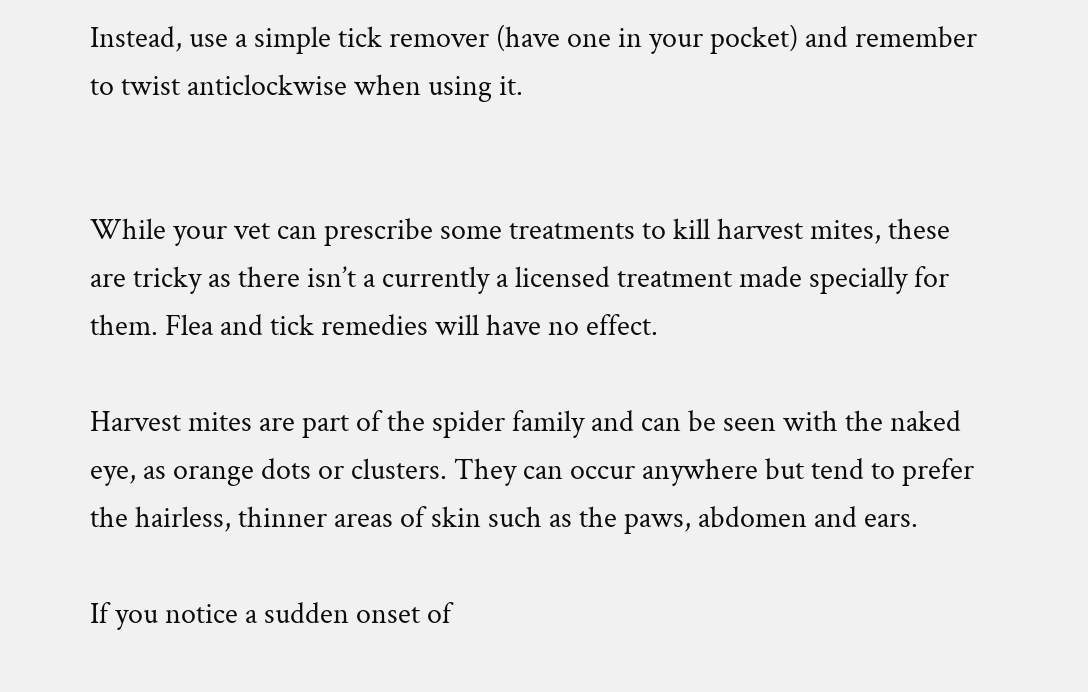Instead, use a simple tick remover (have one in your pocket) and remember to twist anticlockwise when using it.


While your vet can prescribe some treatments to kill harvest mites, these are tricky as there isn’t a currently a licensed treatment made specially for them. Flea and tick remedies will have no effect.

Harvest mites are part of the spider family and can be seen with the naked eye, as orange dots or clusters. They can occur anywhere but tend to prefer the hairless, thinner areas of skin such as the paws, abdomen and ears.

If you notice a sudden onset of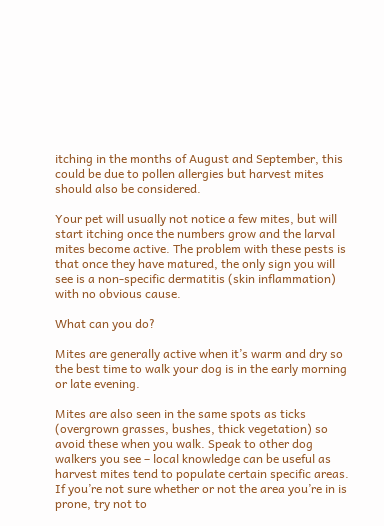itching in the months of August and September, this could be due to pollen allergies but harvest mites should also be considered.

Your pet will usually not notice a few mites, but will start itching once the numbers grow and the larval mites become active. The problem with these pests is that once they have matured, the only sign you will see is a non-specific dermatitis (skin inflammation) with no obvious cause.

What can you do?

Mites are generally active when it’s warm and dry so the best time to walk your dog is in the early morning or late evening.

Mites are also seen in the same spots as ticks (overgrown grasses, bushes, thick vegetation) so avoid these when you walk. Speak to other dog walkers you see – local knowledge can be useful as harvest mites tend to populate certain specific areas. If you’re not sure whether or not the area you’re in is prone, try not to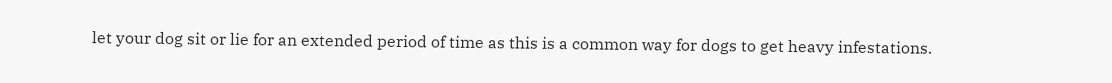let your dog sit or lie for an extended period of time as this is a common way for dogs to get heavy infestations.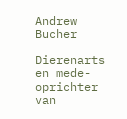Andrew Bucher

Dierenarts en mede-oprichter van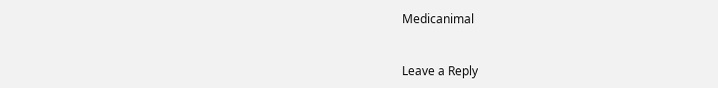Medicanimal


Leave a Reply